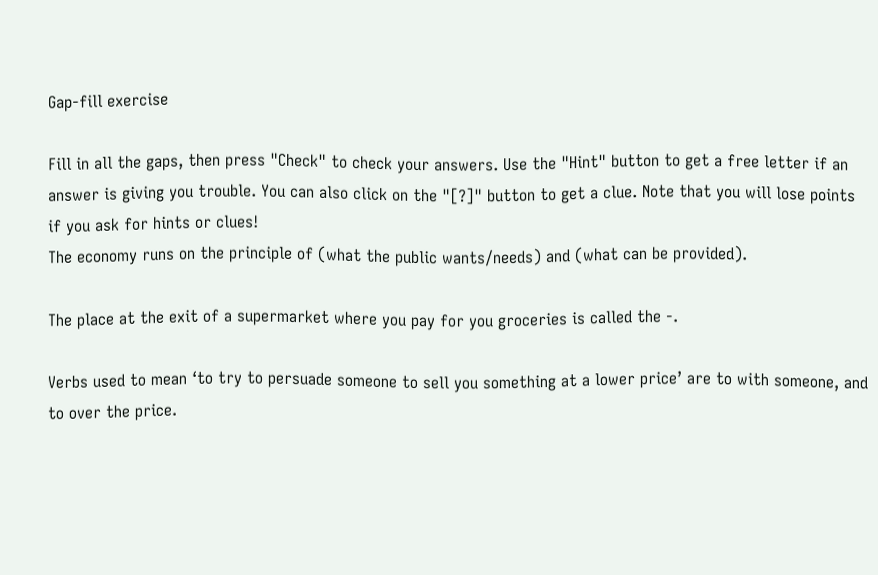Gap-fill exercise

Fill in all the gaps, then press "Check" to check your answers. Use the "Hint" button to get a free letter if an answer is giving you trouble. You can also click on the "[?]" button to get a clue. Note that you will lose points if you ask for hints or clues!
The economy runs on the principle of (what the public wants/needs) and (what can be provided).

The place at the exit of a supermarket where you pay for you groceries is called the -.

Verbs used to mean ‘to try to persuade someone to sell you something at a lower price’ are to with someone, and to over the price.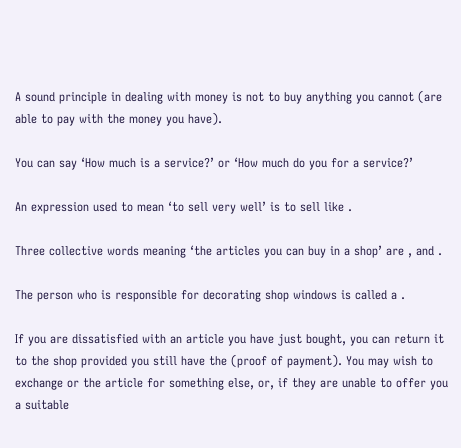A sound principle in dealing with money is not to buy anything you cannot (are able to pay with the money you have).

You can say ‘How much is a service?’ or ‘How much do you for a service?’

An expression used to mean ‘to sell very well’ is to sell like .

Three collective words meaning ‘the articles you can buy in a shop’ are , and .

The person who is responsible for decorating shop windows is called a .

If you are dissatisfied with an article you have just bought, you can return it to the shop provided you still have the (proof of payment). You may wish to exchange or the article for something else, or, if they are unable to offer you a suitable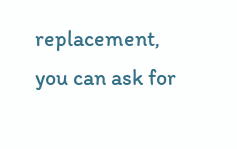replacement, you can ask for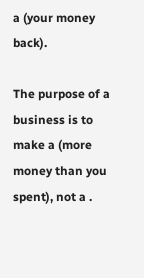a (your money back).

The purpose of a business is to make a (more money than you spent), not a .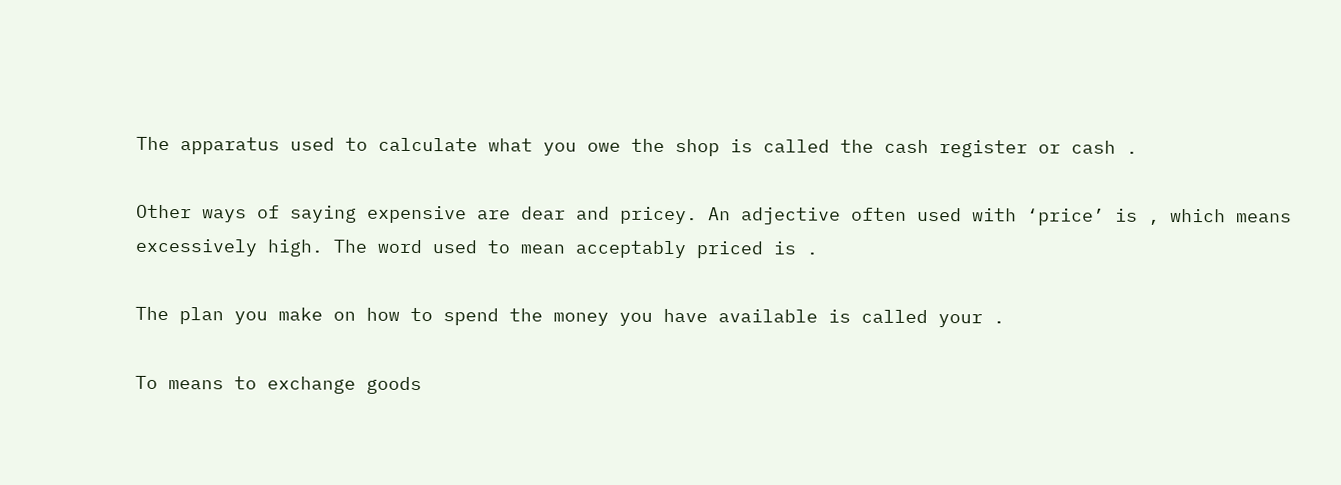The apparatus used to calculate what you owe the shop is called the cash register or cash .

Other ways of saying expensive are dear and pricey. An adjective often used with ‘price’ is , which means excessively high. The word used to mean acceptably priced is .

The plan you make on how to spend the money you have available is called your .

To means to exchange goods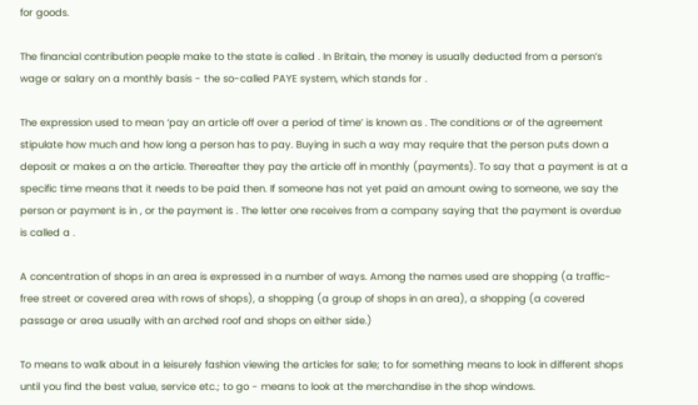for goods.

The financial contribution people make to the state is called . In Britain, the money is usually deducted from a person’s wage or salary on a monthly basis - the so-called PAYE system, which stands for .

The expression used to mean ‘pay an article off over a period of time’ is known as . The conditions or of the agreement stipulate how much and how long a person has to pay. Buying in such a way may require that the person puts down a deposit or makes a on the article. Thereafter they pay the article off in monthly (payments). To say that a payment is at a specific time means that it needs to be paid then. If someone has not yet paid an amount owing to someone, we say the person or payment is in , or the payment is . The letter one receives from a company saying that the payment is overdue is called a .

A concentration of shops in an area is expressed in a number of ways. Among the names used are shopping (a traffic-free street or covered area with rows of shops), a shopping (a group of shops in an area), a shopping (a covered passage or area usually with an arched roof and shops on either side.)

To means to walk about in a leisurely fashion viewing the articles for sale; to for something means to look in different shops until you find the best value, service etc.; to go - means to look at the merchandise in the shop windows.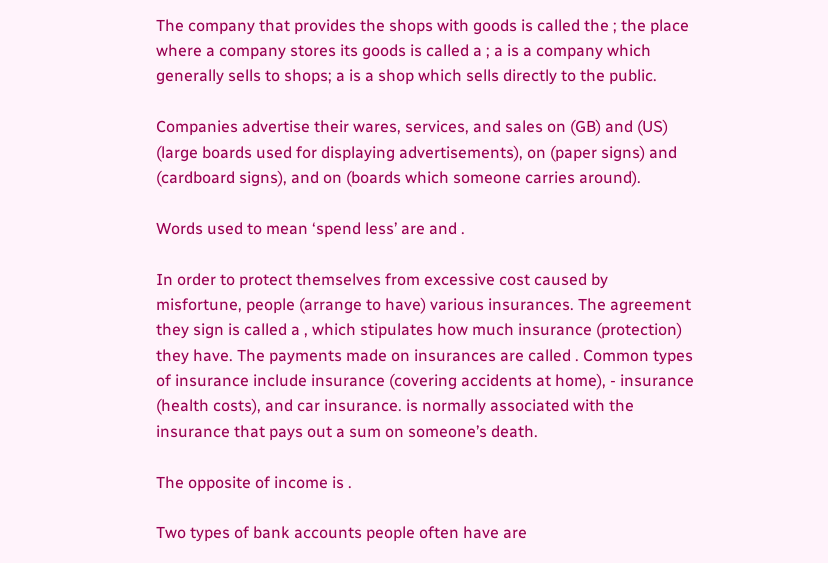The company that provides the shops with goods is called the ; the place where a company stores its goods is called a ; a is a company which generally sells to shops; a is a shop which sells directly to the public.

Companies advertise their wares, services, and sales on (GB) and (US) (large boards used for displaying advertisements), on (paper signs) and (cardboard signs), and on (boards which someone carries around).

Words used to mean ‘spend less’ are and .

In order to protect themselves from excessive cost caused by misfortune, people (arrange to have) various insurances. The agreement they sign is called a , which stipulates how much insurance (protection) they have. The payments made on insurances are called . Common types of insurance include insurance (covering accidents at home), - insurance (health costs), and car insurance. is normally associated with the insurance that pays out a sum on someone’s death.

The opposite of income is .

Two types of bank accounts people often have are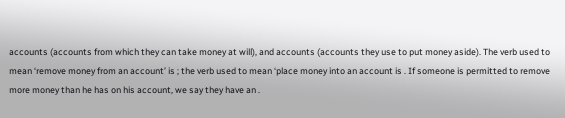accounts (accounts from which they can take money at will), and accounts (accounts they use to put money aside). The verb used to mean ‘remove money from an account’ is ; the verb used to mean ‘place money into an account is . If someone is permitted to remove more money than he has on his account, we say they have an .